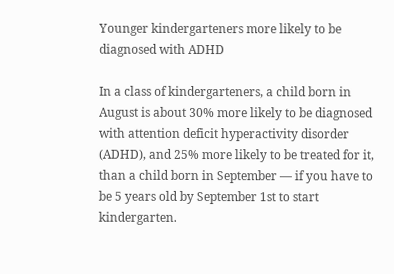Younger kindergarteners more likely to be diagnosed with ADHD

In a class of kindergarteners, a child born in August is about 30% more likely to be diagnosed with attention deficit hyperactivity disorder (ADHD), and 25% more likely to be treated for it, than a child born in September — if you have to be 5 years old by September 1st to start kindergarten.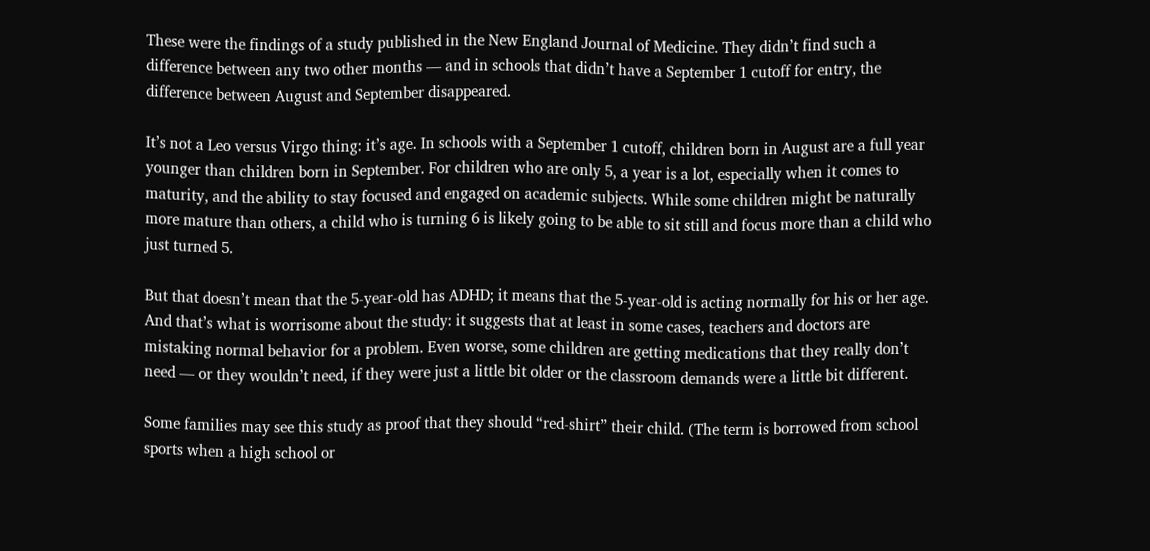These were the findings of a study published in the New England Journal of Medicine. They didn’t find such a difference between any two other months — and in schools that didn’t have a September 1 cutoff for entry, the difference between August and September disappeared.

It’s not a Leo versus Virgo thing: it’s age. In schools with a September 1 cutoff, children born in August are a full year younger than children born in September. For children who are only 5, a year is a lot, especially when it comes to maturity, and the ability to stay focused and engaged on academic subjects. While some children might be naturally more mature than others, a child who is turning 6 is likely going to be able to sit still and focus more than a child who just turned 5.

But that doesn’t mean that the 5-year-old has ADHD; it means that the 5-year-old is acting normally for his or her age. And that’s what is worrisome about the study: it suggests that at least in some cases, teachers and doctors are mistaking normal behavior for a problem. Even worse, some children are getting medications that they really don’t need — or they wouldn’t need, if they were just a little bit older or the classroom demands were a little bit different.

Some families may see this study as proof that they should “red-shirt” their child. (The term is borrowed from school sports when a high school or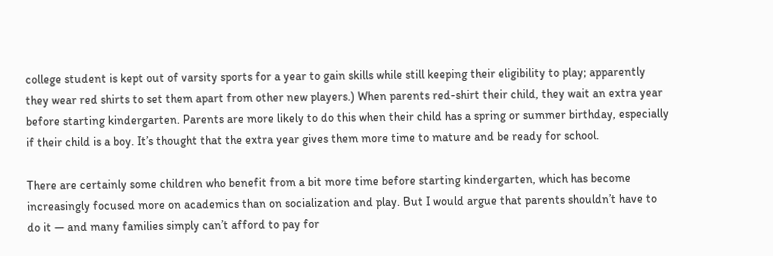college student is kept out of varsity sports for a year to gain skills while still keeping their eligibility to play; apparently they wear red shirts to set them apart from other new players.) When parents red-shirt their child, they wait an extra year before starting kindergarten. Parents are more likely to do this when their child has a spring or summer birthday, especially if their child is a boy. It’s thought that the extra year gives them more time to mature and be ready for school.

There are certainly some children who benefit from a bit more time before starting kindergarten, which has become increasingly focused more on academics than on socialization and play. But I would argue that parents shouldn’t have to do it — and many families simply can’t afford to pay for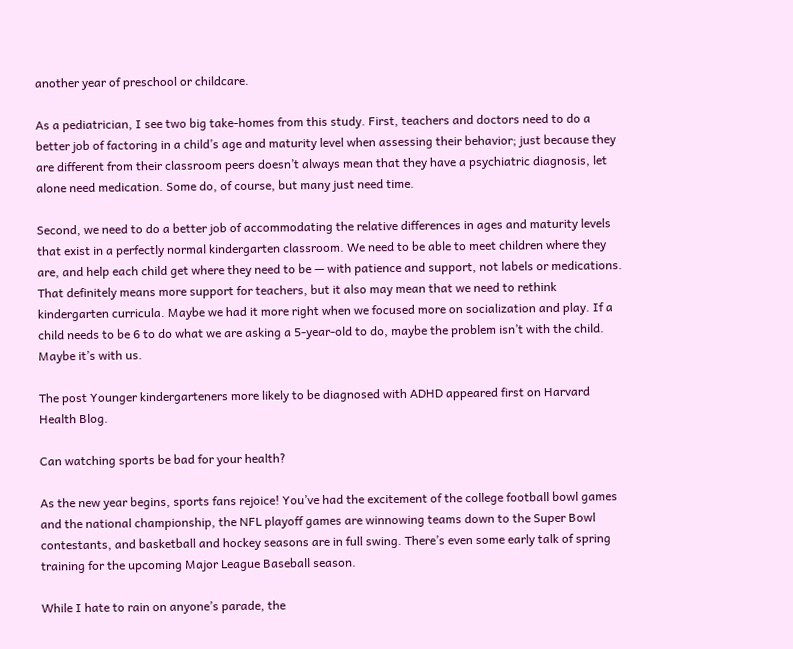another year of preschool or childcare.

As a pediatrician, I see two big take-homes from this study. First, teachers and doctors need to do a better job of factoring in a child’s age and maturity level when assessing their behavior; just because they are different from their classroom peers doesn’t always mean that they have a psychiatric diagnosis, let alone need medication. Some do, of course, but many just need time.

Second, we need to do a better job of accommodating the relative differences in ages and maturity levels that exist in a perfectly normal kindergarten classroom. We need to be able to meet children where they are, and help each child get where they need to be — with patience and support, not labels or medications. That definitely means more support for teachers, but it also may mean that we need to rethink kindergarten curricula. Maybe we had it more right when we focused more on socialization and play. If a child needs to be 6 to do what we are asking a 5-year-old to do, maybe the problem isn’t with the child. Maybe it’s with us.

The post Younger kindergarteners more likely to be diagnosed with ADHD appeared first on Harvard Health Blog.

Can watching sports be bad for your health?

As the new year begins, sports fans rejoice! You’ve had the excitement of the college football bowl games and the national championship, the NFL playoff games are winnowing teams down to the Super Bowl contestants, and basketball and hockey seasons are in full swing. There’s even some early talk of spring training for the upcoming Major League Baseball season.

While I hate to rain on anyone’s parade, the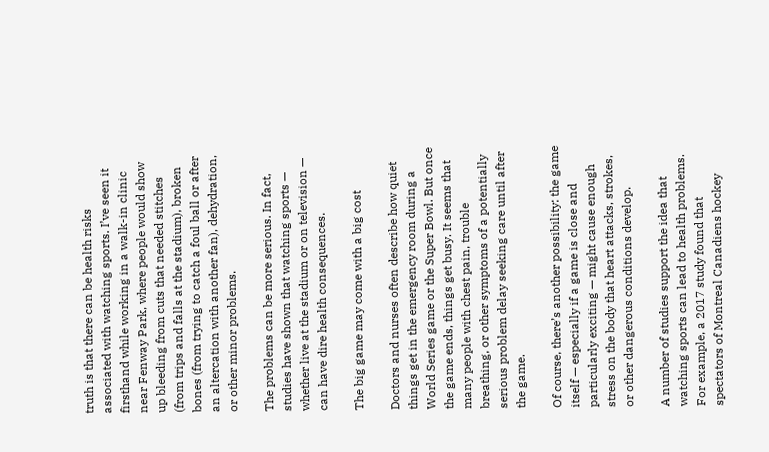truth is that there can be health risks associated with watching sports. I’ve seen it firsthand while working in a walk-in clinic near Fenway Park, where people would show up bleeding from cuts that needed stitches (from trips and falls at the stadium), broken bones (from trying to catch a foul ball or after an altercation with another fan), dehydration, or other minor problems.

The problems can be more serious. In fact, studies have shown that watching sports — whether live at the stadium or on television — can have dire health consequences.

The big game may come with a big cost

Doctors and nurses often describe how quiet things get in the emergency room during a World Series game or the Super Bowl. But once the game ends, things get busy. It seems that many people with chest pain, trouble breathing, or other symptoms of a potentially serious problem delay seeking care until after the game.

Of course, there’s another possibility: the game itself — especially if a game is close and particularly exciting — might cause enough stress on the body that heart attacks, strokes, or other dangerous conditions develop.

A number of studies support the idea that watching sports can lead to health problems. For example, a 2017 study found that spectators of Montreal Canadiens hockey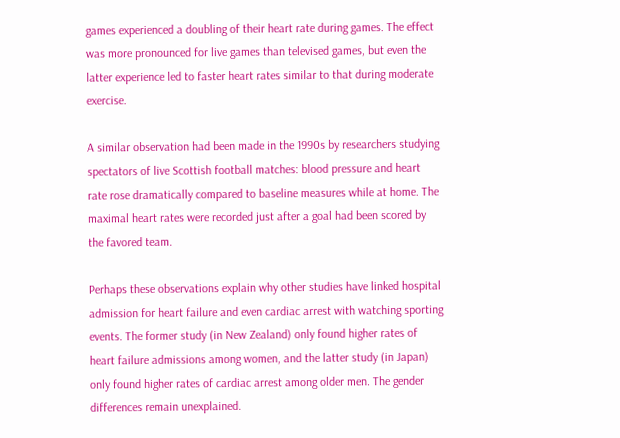games experienced a doubling of their heart rate during games. The effect was more pronounced for live games than televised games, but even the latter experience led to faster heart rates similar to that during moderate exercise.

A similar observation had been made in the 1990s by researchers studying spectators of live Scottish football matches: blood pressure and heart rate rose dramatically compared to baseline measures while at home. The maximal heart rates were recorded just after a goal had been scored by the favored team.

Perhaps these observations explain why other studies have linked hospital admission for heart failure and even cardiac arrest with watching sporting events. The former study (in New Zealand) only found higher rates of heart failure admissions among women, and the latter study (in Japan) only found higher rates of cardiac arrest among older men. The gender differences remain unexplained.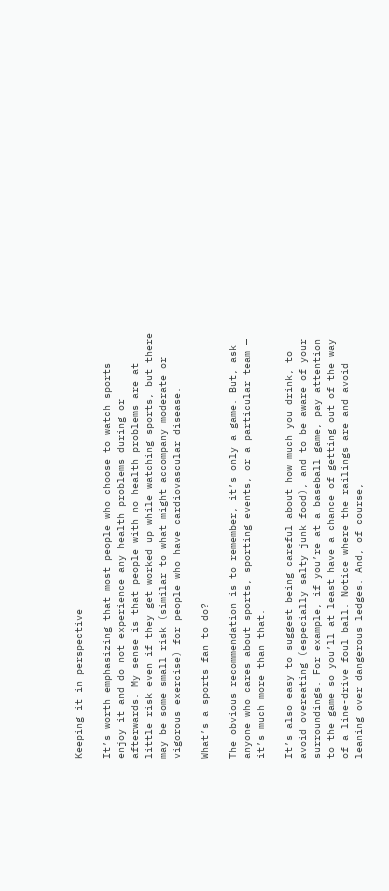Keeping it in perspective

It’s worth emphasizing that most people who choose to watch sports enjoy it and do not experience any health problems during or afterwards. My sense is that people with no health problems are at little risk even if they get worked up while watching sports, but there may be some small risk (similar to what might accompany moderate or vigorous exercise) for people who have cardiovascular disease.

What’s a sports fan to do?

The obvious recommendation is to remember, it’s only a game. But, ask anyone who cares about sports, sporting events, or a particular team — it’s much more than that.

It’s also easy to suggest being careful about how much you drink, to avoid overeating (especially salty junk food), and to be aware of your surroundings. For example, if you’re at a baseball game, pay attention to the game so you’ll at least have a chance of getting out of the way of a line-drive foul ball. Notice where the railings are and avoid leaning over dangerous ledges. And, of course,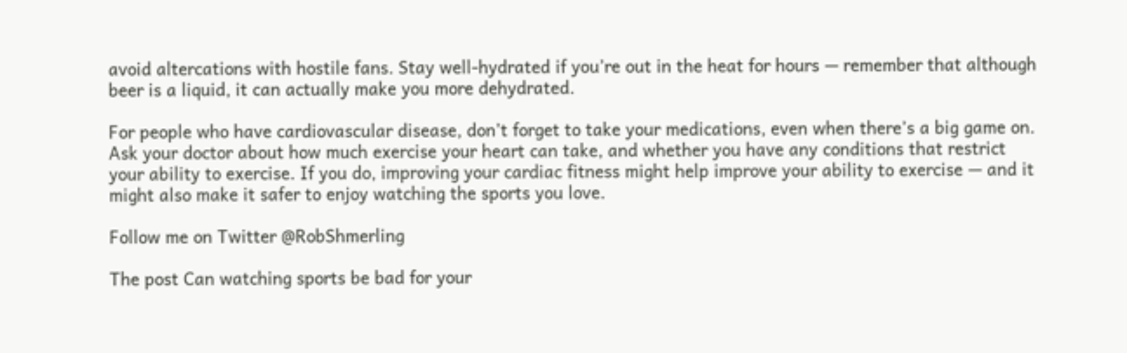avoid altercations with hostile fans. Stay well-hydrated if you’re out in the heat for hours — remember that although beer is a liquid, it can actually make you more dehydrated.

For people who have cardiovascular disease, don’t forget to take your medications, even when there’s a big game on. Ask your doctor about how much exercise your heart can take, and whether you have any conditions that restrict your ability to exercise. If you do, improving your cardiac fitness might help improve your ability to exercise — and it might also make it safer to enjoy watching the sports you love.

Follow me on Twitter @RobShmerling

The post Can watching sports be bad for your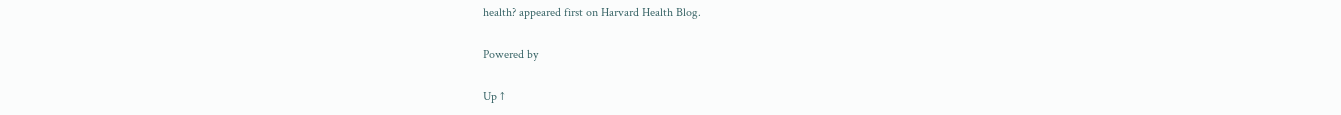health? appeared first on Harvard Health Blog.

Powered by

Up ↑